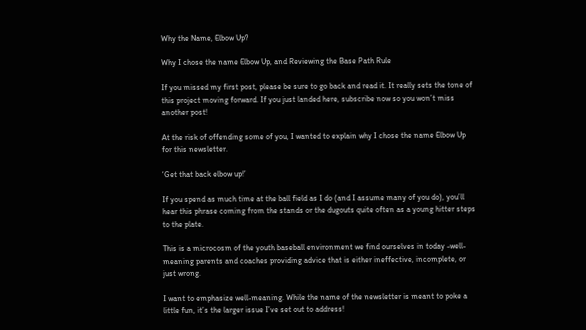Why the Name, Elbow Up?

Why I chose the name Elbow Up, and Reviewing the Base Path Rule

If you missed my first post, please be sure to go back and read it. It really sets the tone of this project moving forward. If you just landed here, subscribe now so you won’t miss another post!

At the risk of offending some of you, I wanted to explain why I chose the name Elbow Up for this newsletter.

‘Get that back elbow up!’

If you spend as much time at the ball field as I do (and I assume many of you do), you’ll hear this phrase coming from the stands or the dugouts quite often as a young hitter steps to the plate.

This is a microcosm of the youth baseball environment we find ourselves in today -well-meaning parents and coaches providing advice that is either ineffective, incomplete, or just wrong.

I want to emphasize well-meaning. While the name of the newsletter is meant to poke a little fun, it’s the larger issue I’ve set out to address!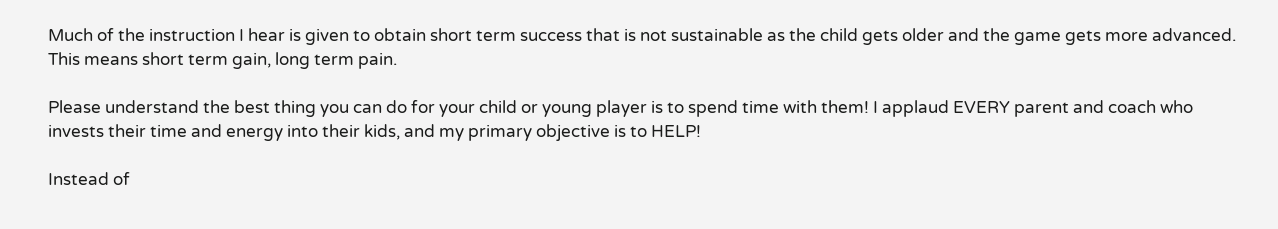Much of the instruction I hear is given to obtain short term success that is not sustainable as the child gets older and the game gets more advanced. This means short term gain, long term pain.

Please understand the best thing you can do for your child or young player is to spend time with them! I applaud EVERY parent and coach who invests their time and energy into their kids, and my primary objective is to HELP!

Instead of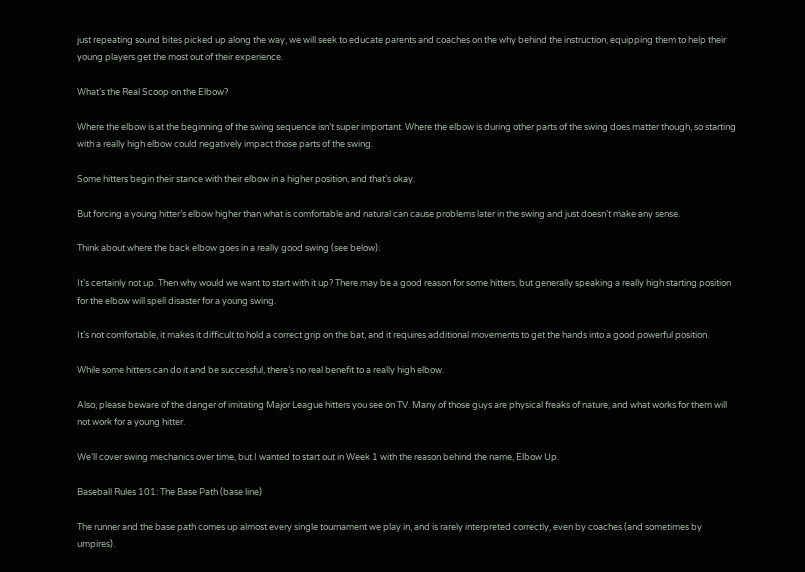just repeating sound bites picked up along the way, we will seek to educate parents and coaches on the why behind the instruction, equipping them to help their young players get the most out of their experience.

What’s the Real Scoop on the Elbow?

Where the elbow is at the beginning of the swing sequence isn’t super important. Where the elbow is during other parts of the swing does matter though, so starting with a really high elbow could negatively impact those parts of the swing.

Some hitters begin their stance with their elbow in a higher position, and that’s okay.

But forcing a young hitter’s elbow higher than what is comfortable and natural can cause problems later in the swing and just doesn’t make any sense.

Think about where the back elbow goes in a really good swing (see below):

It’s certainly not up. Then why would we want to start with it up? There may be a good reason for some hitters, but generally speaking a really high starting position for the elbow will spell disaster for a young swing.

It’s not comfortable, it makes it difficult to hold a correct grip on the bat, and it requires additional movements to get the hands into a good powerful position.

While some hitters can do it and be successful, there’s no real benefit to a really high elbow.

Also, please beware of the danger of imitating Major League hitters you see on TV. Many of those guys are physical freaks of nature, and what works for them will not work for a young hitter.

We’ll cover swing mechanics over time, but I wanted to start out in Week 1 with the reason behind the name, Elbow Up.

Baseball Rules 101: The Base Path (base line)

The runner and the base path comes up almost every single tournament we play in, and is rarely interpreted correctly, even by coaches (and sometimes by umpires).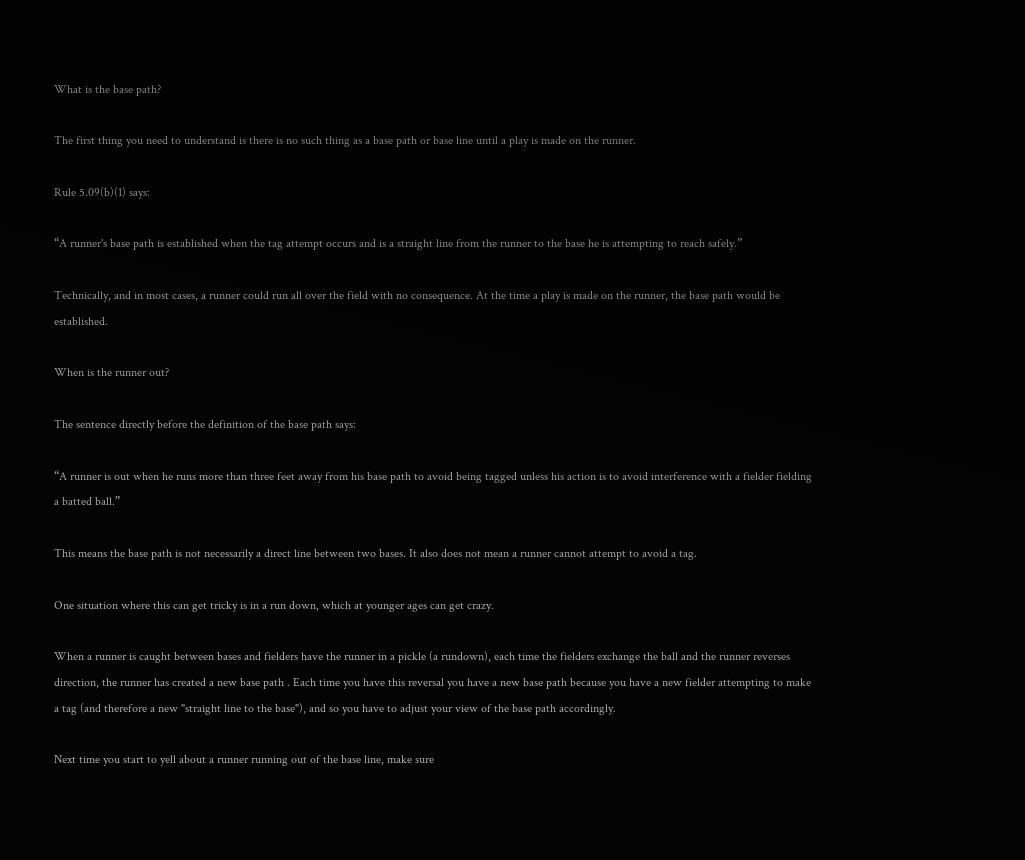What is the base path?

The first thing you need to understand is there is no such thing as a base path or base line until a play is made on the runner.

Rule 5.09(b)(1) says:

“A runner's base path is established when the tag attempt occurs and is a straight line from the runner to the base he is attempting to reach safely.”

Technically, and in most cases, a runner could run all over the field with no consequence. At the time a play is made on the runner, the base path would be established.

When is the runner out?

The sentence directly before the definition of the base path says:

“A runner is out when he runs more than three feet away from his base path to avoid being tagged unless his action is to avoid interference with a fielder fielding a batted ball.”

This means the base path is not necessarily a direct line between two bases. It also does not mean a runner cannot attempt to avoid a tag.

One situation where this can get tricky is in a run down, which at younger ages can get crazy.

When a runner is caught between bases and fielders have the runner in a pickle (a rundown), each time the fielders exchange the ball and the runner reverses direction, the runner has created a new base path . Each time you have this reversal you have a new base path because you have a new fielder attempting to make a tag (and therefore a new "straight line to the base"), and so you have to adjust your view of the base path accordingly.

Next time you start to yell about a runner running out of the base line, make sure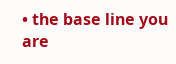• the base line you are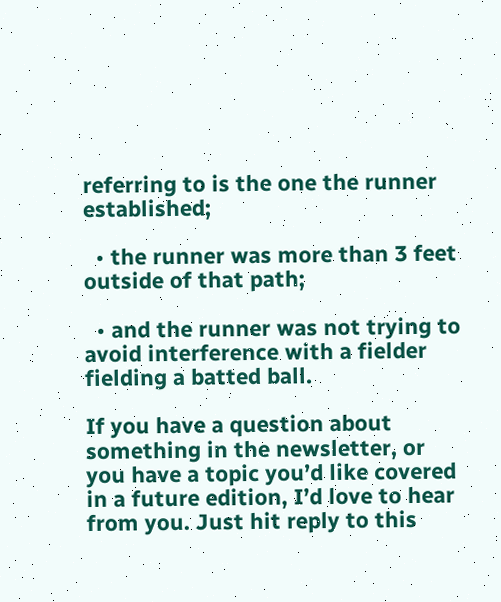referring to is the one the runner established;

  • the runner was more than 3 feet outside of that path;

  • and the runner was not trying to avoid interference with a fielder fielding a batted ball.

If you have a question about something in the newsletter, or you have a topic you’d like covered in a future edition, I’d love to hear from you. Just hit reply to this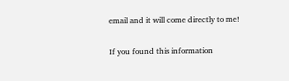email and it will come directly to me!

If you found this information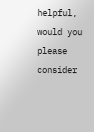helpful, would you please consider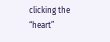clicking the “heart”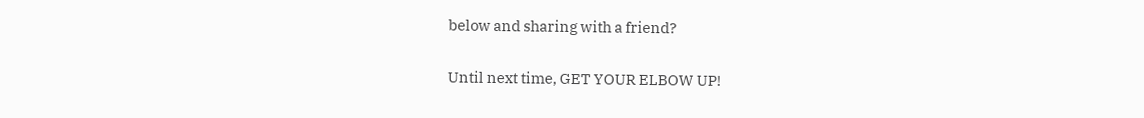below and sharing with a friend?

Until next time, GET YOUR ELBOW UP!